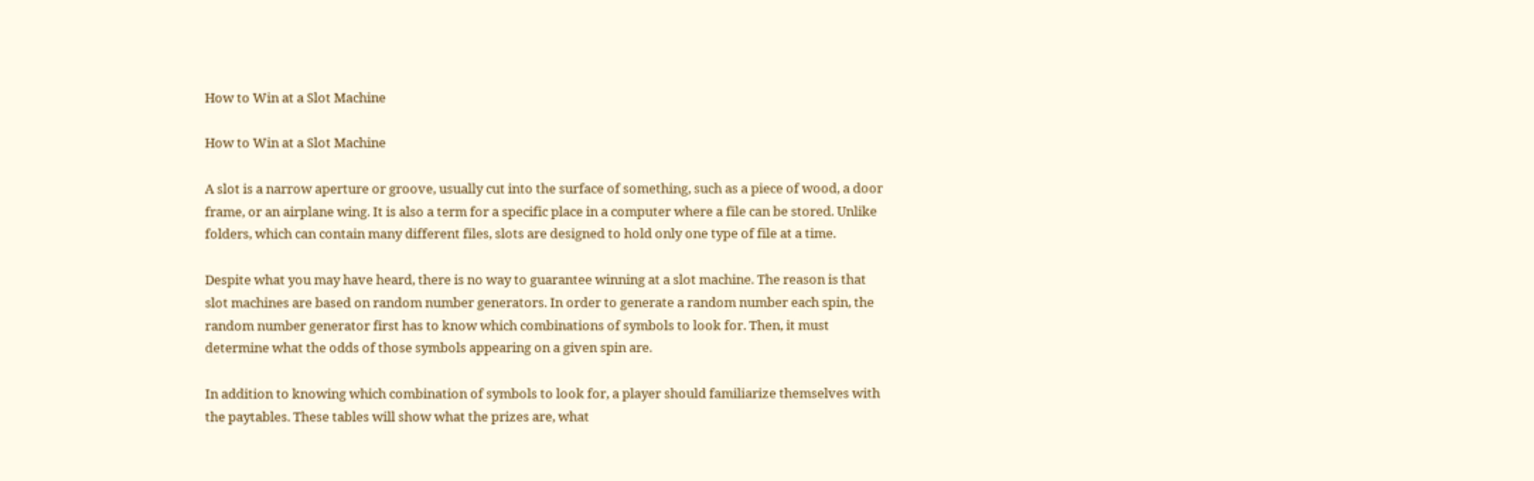How to Win at a Slot Machine

How to Win at a Slot Machine

A slot is a narrow aperture or groove, usually cut into the surface of something, such as a piece of wood, a door frame, or an airplane wing. It is also a term for a specific place in a computer where a file can be stored. Unlike folders, which can contain many different files, slots are designed to hold only one type of file at a time.

Despite what you may have heard, there is no way to guarantee winning at a slot machine. The reason is that slot machines are based on random number generators. In order to generate a random number each spin, the random number generator first has to know which combinations of symbols to look for. Then, it must determine what the odds of those symbols appearing on a given spin are.

In addition to knowing which combination of symbols to look for, a player should familiarize themselves with the paytables. These tables will show what the prizes are, what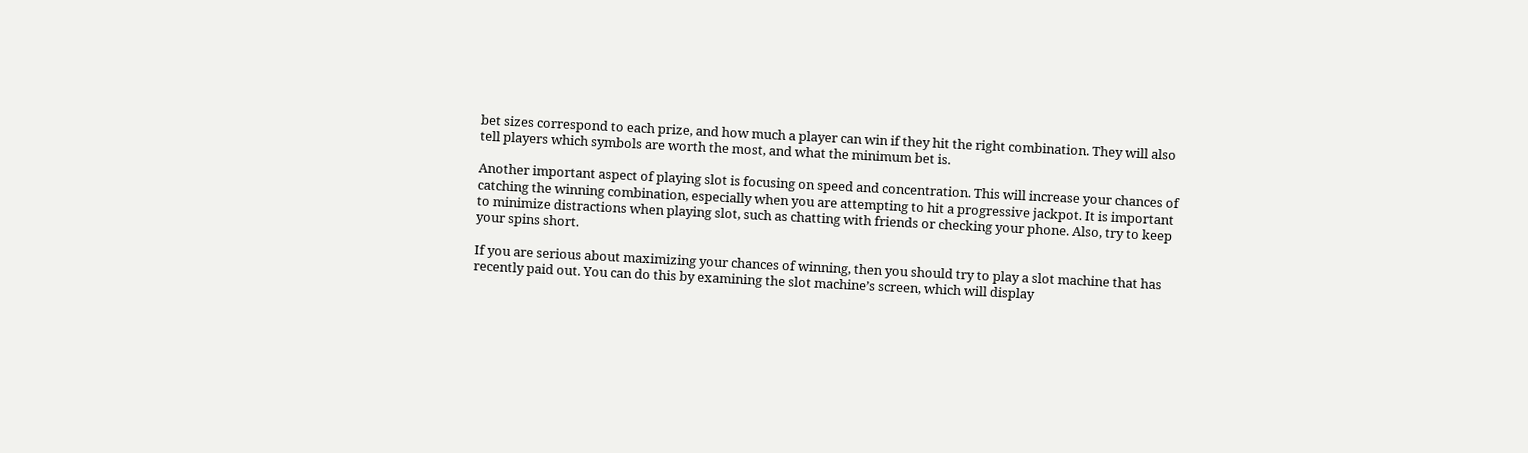bet sizes correspond to each prize, and how much a player can win if they hit the right combination. They will also tell players which symbols are worth the most, and what the minimum bet is.

Another important aspect of playing slot is focusing on speed and concentration. This will increase your chances of catching the winning combination, especially when you are attempting to hit a progressive jackpot. It is important to minimize distractions when playing slot, such as chatting with friends or checking your phone. Also, try to keep your spins short.

If you are serious about maximizing your chances of winning, then you should try to play a slot machine that has recently paid out. You can do this by examining the slot machine’s screen, which will display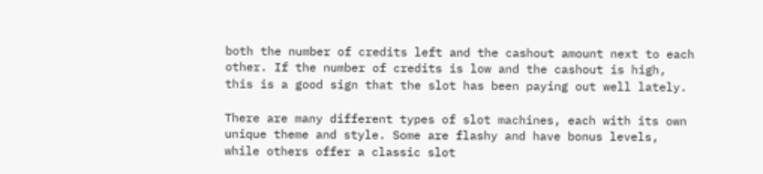both the number of credits left and the cashout amount next to each other. If the number of credits is low and the cashout is high, this is a good sign that the slot has been paying out well lately.

There are many different types of slot machines, each with its own unique theme and style. Some are flashy and have bonus levels, while others offer a classic slot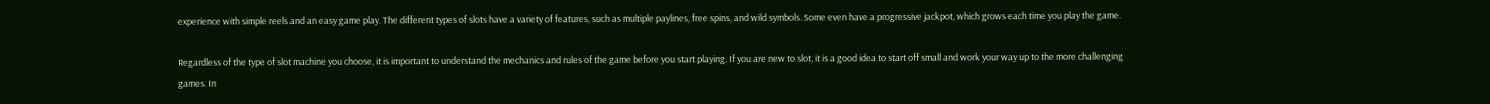experience with simple reels and an easy game play. The different types of slots have a variety of features, such as multiple paylines, free spins, and wild symbols. Some even have a progressive jackpot, which grows each time you play the game.

Regardless of the type of slot machine you choose, it is important to understand the mechanics and rules of the game before you start playing. If you are new to slot, it is a good idea to start off small and work your way up to the more challenging games. In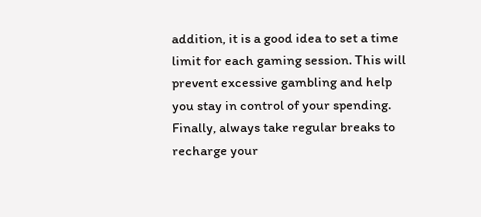addition, it is a good idea to set a time limit for each gaming session. This will prevent excessive gambling and help you stay in control of your spending. Finally, always take regular breaks to recharge your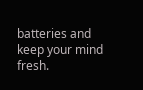batteries and keep your mind fresh.